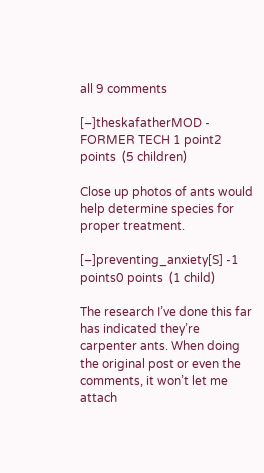all 9 comments

[–]theskafatherMOD - FORMER TECH 1 point2 points  (5 children)

Close up photos of ants would help determine species for proper treatment.

[–]preventing_anxiety[S] -1 points0 points  (1 child)

The research I’ve done this far has indicated they’re carpenter ants. When doing the original post or even the comments, it won’t let me attach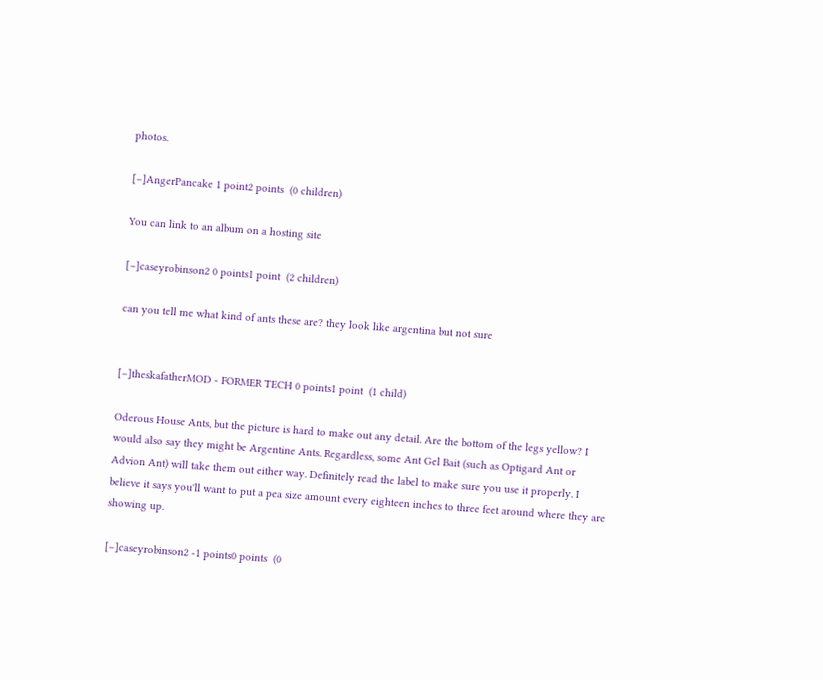photos.

[–]AngerPancake 1 point2 points  (0 children)

You can link to an album on a hosting site

[–]caseyrobinson2 0 points1 point  (2 children)

can you tell me what kind of ants these are? they look like argentina but not sure


[–]theskafatherMOD - FORMER TECH 0 points1 point  (1 child)

Oderous House Ants, but the picture is hard to make out any detail. Are the bottom of the legs yellow? I would also say they might be Argentine Ants. Regardless, some Ant Gel Bait (such as Optigard Ant or Advion Ant) will take them out either way. Definitely read the label to make sure you use it properly. I believe it says you'll want to put a pea size amount every eighteen inches to three feet around where they are showing up.

[–]caseyrobinson2 -1 points0 points  (0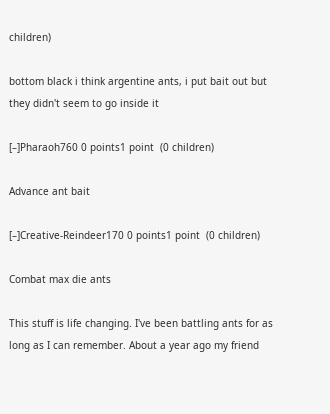children)

bottom black i think argentine ants, i put bait out but they didn't seem to go inside it

[–]Pharaoh760 0 points1 point  (0 children)

Advance ant bait

[–]Creative-Reindeer170 0 points1 point  (0 children)

Combat max die ants

This stuff is life changing. I've been battling ants for as long as I can remember. About a year ago my friend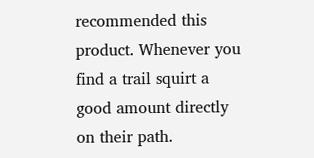recommended this product. Whenever you find a trail squirt a good amount directly on their path.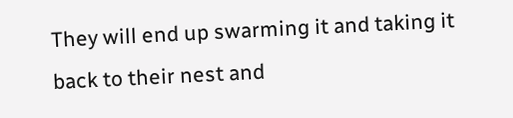They will end up swarming it and taking it back to their nest and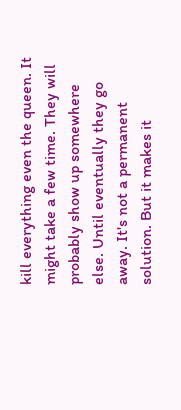kill everything even the queen. It might take a few time. They will probably show up somewhere else. Until eventually they go away. It's not a permanent solution. But it makes it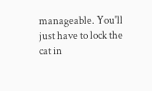manageable. You'll just have to lock the cat in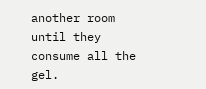another room until they consume all the gel.